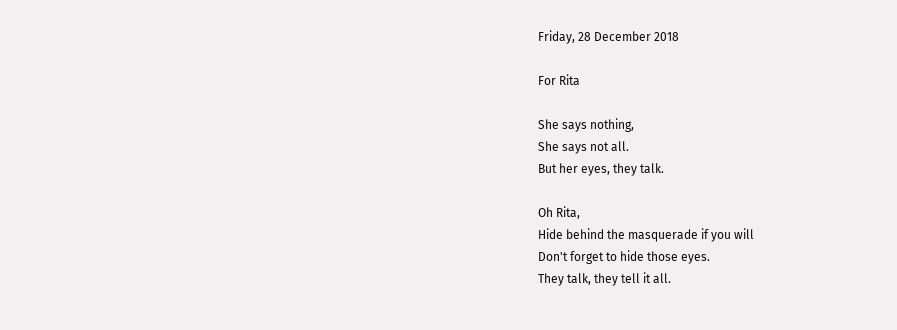Friday, 28 December 2018

For Rita

She says nothing,
She says not all.
But her eyes, they talk.

Oh Rita,
Hide behind the masquerade if you will
Don't forget to hide those eyes.
They talk, they tell it all.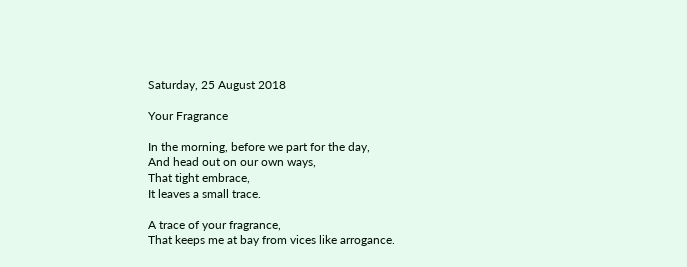Saturday, 25 August 2018

Your Fragrance

In the morning, before we part for the day,
And head out on our own ways,
That tight embrace,
It leaves a small trace.

A trace of your fragrance,
That keeps me at bay from vices like arrogance.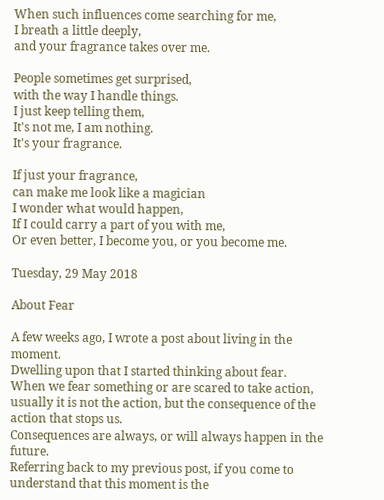When such influences come searching for me,
I breath a little deeply,
and your fragrance takes over me.

People sometimes get surprised,
with the way I handle things.
I just keep telling them,
It's not me, I am nothing.
It's your fragrance.

If just your fragrance,
can make me look like a magician
I wonder what would happen,
If I could carry a part of you with me,
Or even better, I become you, or you become me.

Tuesday, 29 May 2018

About Fear

A few weeks ago, I wrote a post about living in the moment.
Dwelling upon that I started thinking about fear.
When we fear something or are scared to take action, usually it is not the action, but the consequence of the action that stops us.
Consequences are always, or will always happen in the future.
Referring back to my previous post, if you come to understand that this moment is the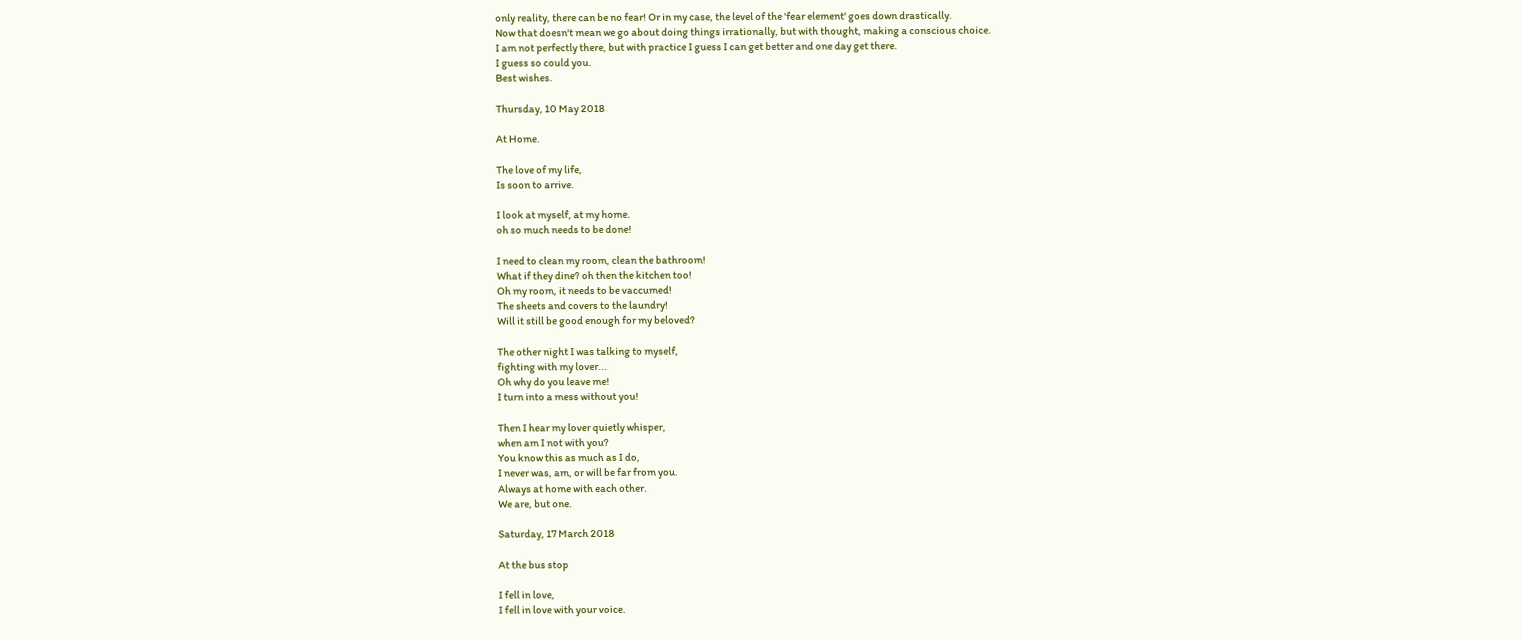only reality, there can be no fear! Or in my case, the level of the 'fear element' goes down drastically.
Now that doesn't mean we go about doing things irrationally, but with thought, making a conscious choice.
I am not perfectly there, but with practice I guess I can get better and one day get there.
I guess so could you.
Best wishes.

Thursday, 10 May 2018

At Home.

The love of my life,
Is soon to arrive.

I look at myself, at my home.
oh so much needs to be done!

I need to clean my room, clean the bathroom!
What if they dine? oh then the kitchen too!
Oh my room, it needs to be vaccumed!
The sheets and covers to the laundry!
Will it still be good enough for my beloved?

The other night I was talking to myself,
fighting with my lover...
Oh why do you leave me!
I turn into a mess without you!

Then I hear my lover quietly whisper,
when am I not with you?
You know this as much as I do,
I never was, am, or will be far from you.
Always at home with each other.
We are, but one.

Saturday, 17 March 2018

At the bus stop

I fell in love,
I fell in love with your voice.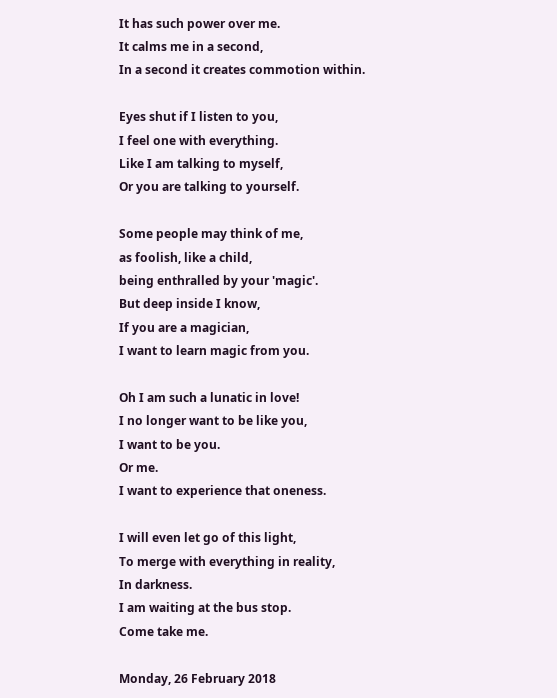It has such power over me.
It calms me in a second,
In a second it creates commotion within.

Eyes shut if I listen to you,
I feel one with everything.
Like I am talking to myself,
Or you are talking to yourself.

Some people may think of me,
as foolish, like a child,
being enthralled by your 'magic'.
But deep inside I know,
If you are a magician,
I want to learn magic from you.

Oh I am such a lunatic in love!
I no longer want to be like you,
I want to be you.
Or me.
I want to experience that oneness.

I will even let go of this light,
To merge with everything in reality,
In darkness.
I am waiting at the bus stop.
Come take me.

Monday, 26 February 2018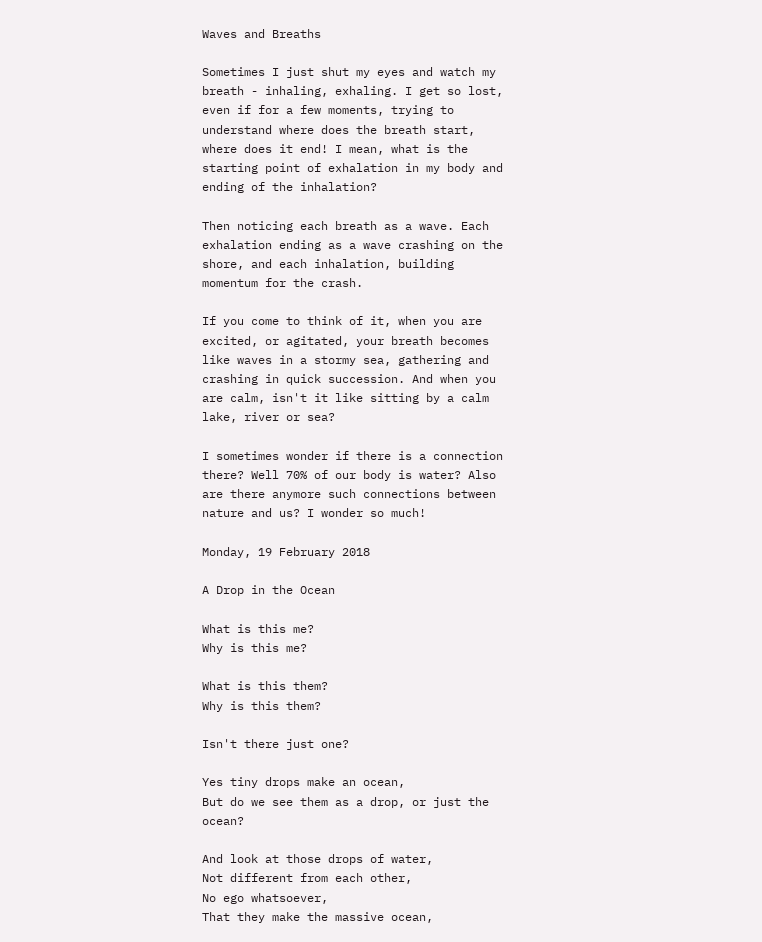Waves and Breaths

Sometimes I just shut my eyes and watch my breath - inhaling, exhaling. I get so lost, even if for a few moments, trying to understand where does the breath start, where does it end! I mean, what is the starting point of exhalation in my body and ending of the inhalation?

Then noticing each breath as a wave. Each exhalation ending as a wave crashing on the shore, and each inhalation, building momentum for the crash.

If you come to think of it, when you are excited, or agitated, your breath becomes like waves in a stormy sea, gathering and crashing in quick succession. And when you are calm, isn't it like sitting by a calm lake, river or sea?

I sometimes wonder if there is a connection there? Well 70% of our body is water? Also are there anymore such connections between nature and us? I wonder so much!

Monday, 19 February 2018

A Drop in the Ocean

What is this me?
Why is this me?

What is this them?
Why is this them?

Isn't there just one?

Yes tiny drops make an ocean,
But do we see them as a drop, or just the ocean?

And look at those drops of water,
Not different from each other,
No ego whatsoever,
That they make the massive ocean,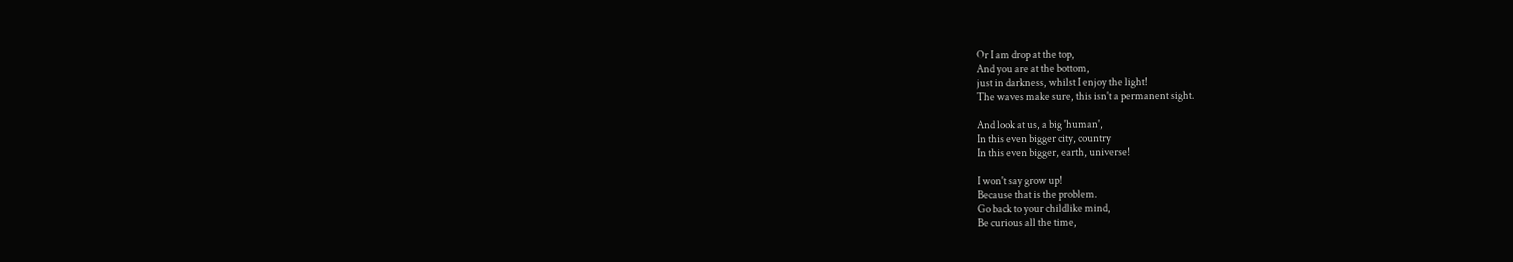Or I am drop at the top,
And you are at the bottom,
just in darkness, whilst I enjoy the light!
The waves make sure, this isn't a permanent sight.

And look at us, a big 'human',
In this even bigger city, country
In this even bigger, earth, universe!

I won't say grow up!
Because that is the problem.
Go back to your childlike mind,
Be curious all the time,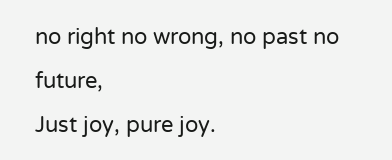no right no wrong, no past no future,
Just joy, pure joy.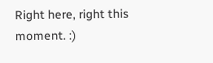Right here, right this moment. :)